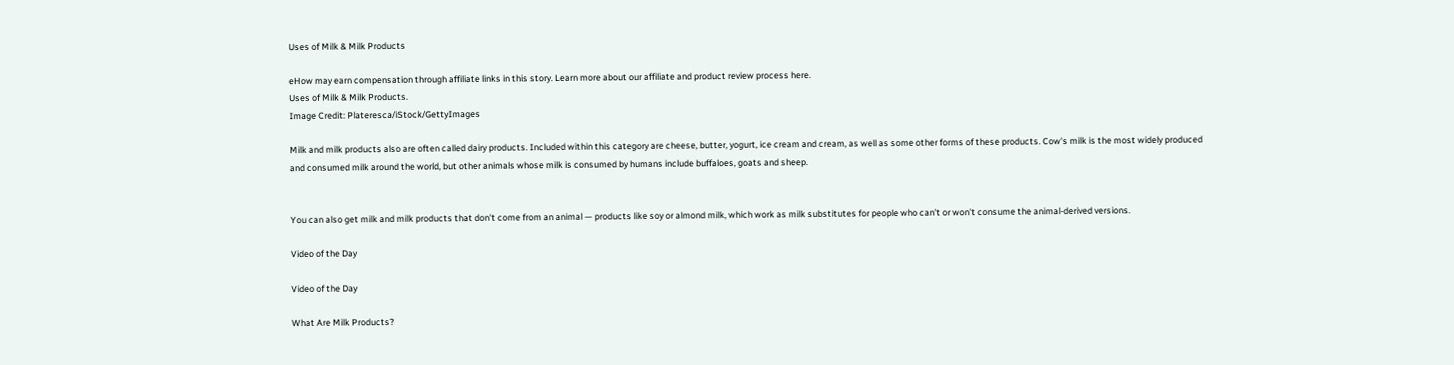Uses of Milk & Milk Products

eHow may earn compensation through affiliate links in this story. Learn more about our affiliate and product review process here.
Uses of Milk & Milk Products.
Image Credit: Plateresca/iStock/GettyImages

Milk and milk products also are often called dairy products. Included within this category are cheese, butter, yogurt, ice cream and cream, as well as some other forms of these products. Cow's milk is the most widely produced and consumed milk around the world, but other animals whose milk is consumed by humans include buffaloes, goats and sheep.


You can also get milk and milk products that don't come from an animal — products like soy or almond milk, which work as milk substitutes for people who can't or won't consume the animal-derived versions.

Video of the Day

Video of the Day

What Are Milk Products?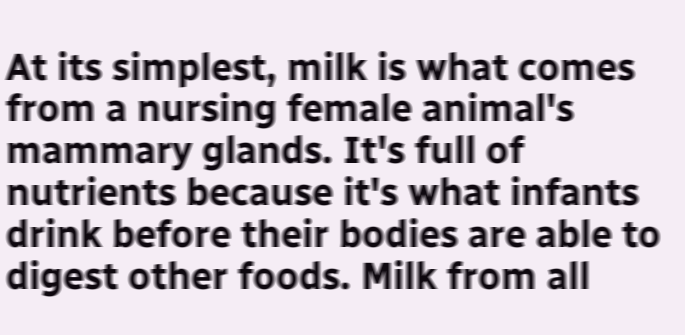At its simplest, milk is what comes from a nursing female animal's mammary glands. It's full of nutrients because it's what infants drink before their bodies are able to digest other foods. Milk from all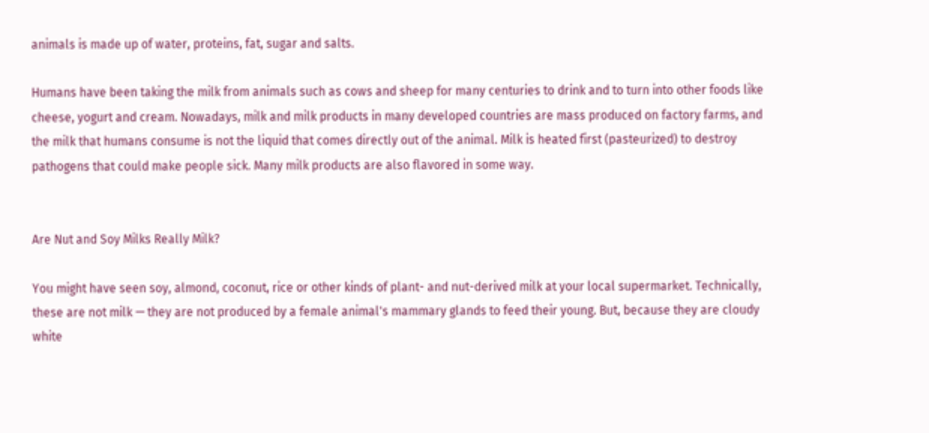animals is made up of water, proteins, fat, sugar and salts.

Humans have been taking the milk from animals such as cows and sheep for many centuries to drink and to turn into other foods like cheese, yogurt and cream. Nowadays, milk and milk products in many developed countries are mass produced on factory farms, and the milk that humans consume is not the liquid that comes directly out of the animal. Milk is heated first (pasteurized) to destroy pathogens that could make people sick. Many milk products are also flavored in some way.


Are Nut and Soy Milks Really Milk?

You might have seen soy, almond, coconut, rice or other kinds of plant- and nut-derived milk at your local supermarket. Technically, these are not milk — they are not produced by a female animal's mammary glands to feed their young. But, because they are cloudy white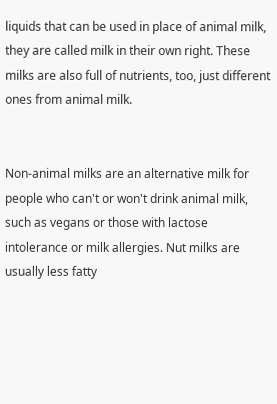liquids that can be used in place of animal milk, they are called milk in their own right. These milks are also full of nutrients, too, just different ones from animal milk.


Non-animal milks are an alternative milk for people who can't or won't drink animal milk, such as vegans or those with lactose intolerance or milk allergies. Nut milks are usually less fatty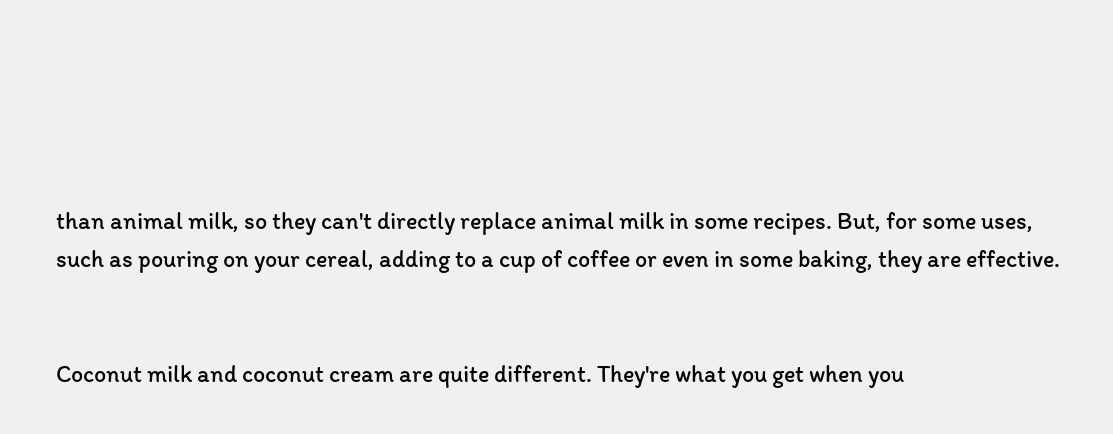than animal milk, so they can't directly replace animal milk in some recipes. But, for some uses, such as pouring on your cereal, adding to a cup of coffee or even in some baking, they are effective.


Coconut milk and coconut cream are quite different. They're what you get when you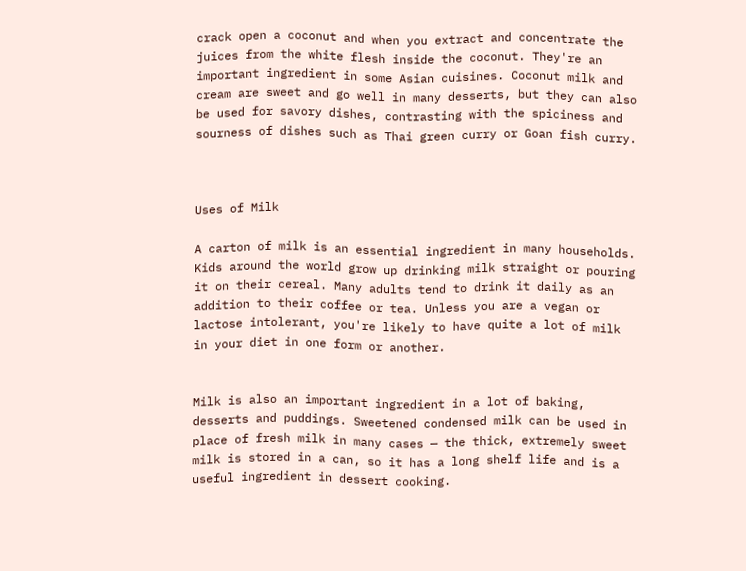crack open a coconut and when you extract and concentrate the juices from the white flesh inside the coconut. They're an important ingredient in some Asian cuisines. Coconut milk and cream are sweet and go well in many desserts, but they can also be used for savory dishes, contrasting with the spiciness and sourness of dishes such as Thai green curry or Goan fish curry.



Uses of Milk

A carton of milk is an essential ingredient in many households. Kids around the world grow up drinking milk straight or pouring it on their cereal. Many adults tend to drink it daily as an addition to their coffee or tea. Unless you are a vegan or lactose intolerant, you're likely to have quite a lot of milk in your diet in one form or another.


Milk is also an important ingredient in a lot of baking, desserts and puddings. Sweetened condensed milk can be used in place of fresh milk in many cases — the thick, extremely sweet milk is stored in a can, so it has a long shelf life and is a useful ingredient in dessert cooking.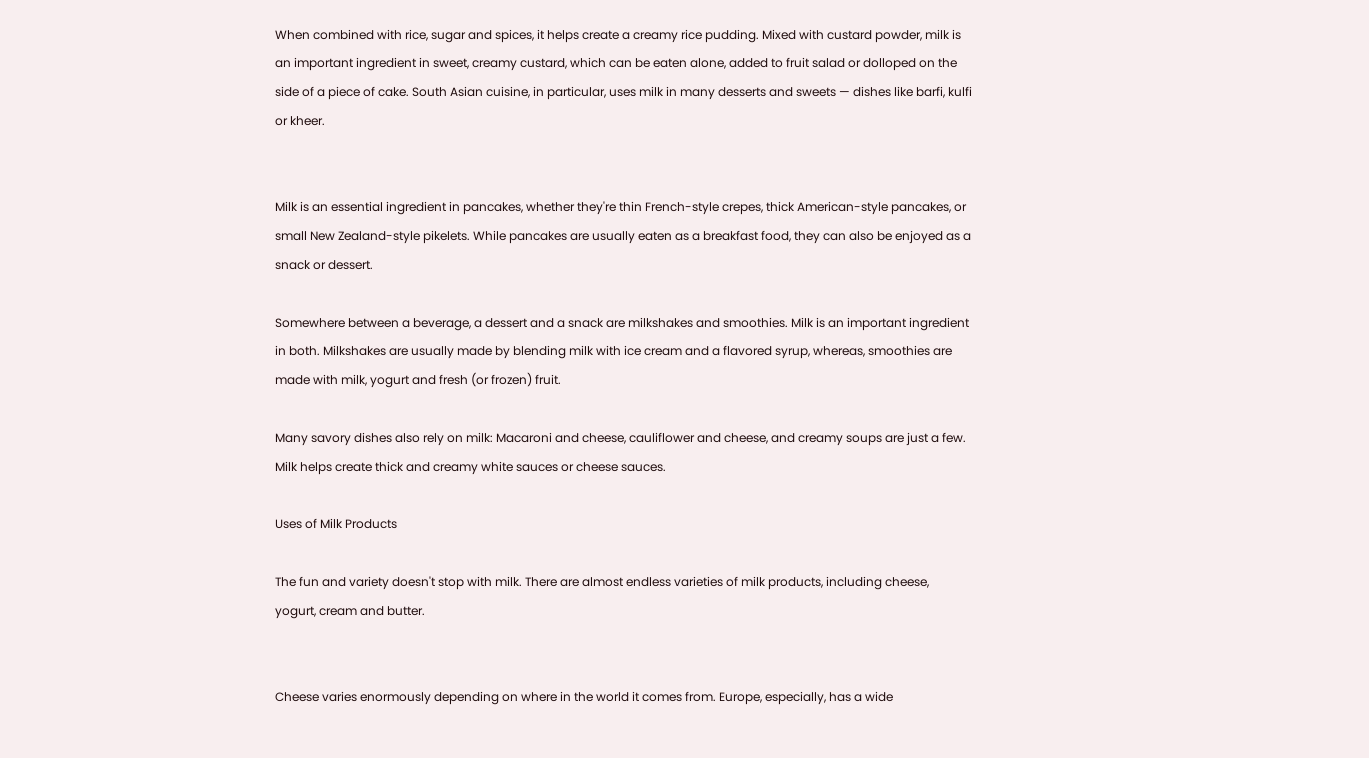When combined with rice, sugar and spices, it helps create a creamy rice pudding. Mixed with custard powder, milk is an important ingredient in sweet, creamy custard, which can be eaten alone, added to fruit salad or dolloped on the side of a piece of cake. South Asian cuisine, in particular, uses milk in many desserts and sweets — dishes like barfi, kulfi or kheer.


Milk is an essential ingredient in pancakes, whether they're thin French-style crepes, thick American-style pancakes, or small New Zealand-style pikelets. While pancakes are usually eaten as a breakfast food, they can also be enjoyed as a snack or dessert.

Somewhere between a beverage, a dessert and a snack are milkshakes and smoothies. Milk is an important ingredient in both. Milkshakes are usually made by blending milk with ice cream and a flavored syrup, whereas, smoothies are made with milk, yogurt and fresh (or frozen) fruit.

Many savory dishes also rely on milk: Macaroni and cheese, cauliflower and cheese, and creamy soups are just a few. Milk helps create thick and creamy white sauces or cheese sauces.

Uses of Milk Products

The fun and variety doesn't stop with milk. There are almost endless varieties of milk products, including cheese, yogurt, cream and butter.


Cheese varies enormously depending on where in the world it comes from. Europe, especially, has a wide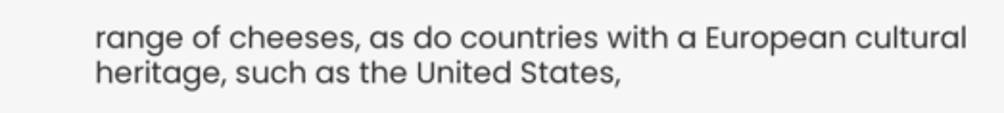range of cheeses, as do countries with a European cultural heritage, such as the United States,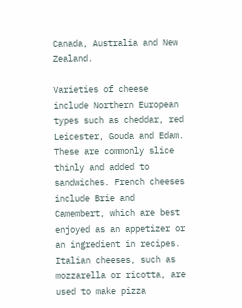Canada, Australia and New Zealand.

Varieties of cheese include Northern European types such as cheddar, red Leicester, Gouda and Edam. These are commonly slice thinly and added to sandwiches. French cheeses include Brie and Camembert, which are best enjoyed as an appetizer or an ingredient in recipes. Italian cheeses, such as mozzarella or ricotta, are used to make pizza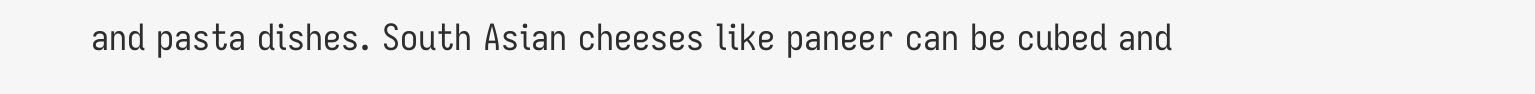and pasta dishes. South Asian cheeses like paneer can be cubed and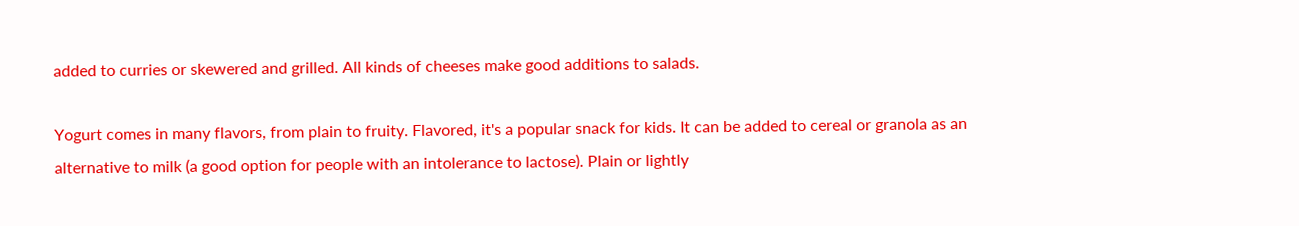added to curries or skewered and grilled. All kinds of cheeses make good additions to salads.

Yogurt comes in many flavors, from plain to fruity. Flavored, it's a popular snack for kids. It can be added to cereal or granola as an alternative to milk (a good option for people with an intolerance to lactose). Plain or lightly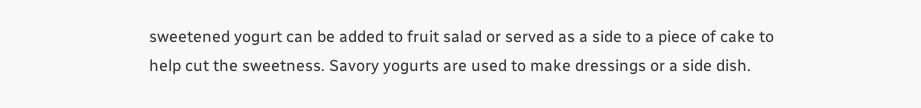sweetened yogurt can be added to fruit salad or served as a side to a piece of cake to help cut the sweetness. Savory yogurts are used to make dressings or a side dish.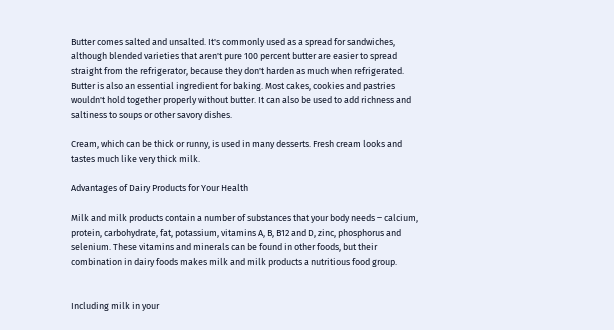Butter comes salted and unsalted. It's commonly used as a spread for sandwiches, although blended varieties that aren't pure 100 percent butter are easier to spread straight from the refrigerator, because they don't harden as much when refrigerated. Butter is also an essential ingredient for baking. Most cakes, cookies and pastries wouldn't hold together properly without butter. It can also be used to add richness and saltiness to soups or other savory dishes.

Cream, which can be thick or runny, is used in many desserts. Fresh cream looks and tastes much like very thick milk.

Advantages of Dairy Products for Your Health

Milk and milk products contain a number of substances that your body needs ‒ calcium, protein, carbohydrate, fat, potassium, vitamins A, B, B12 and D, zinc, phosphorus and selenium. These vitamins and minerals can be found in other foods, but their combination in dairy foods makes milk and milk products a nutritious food group.


Including milk in your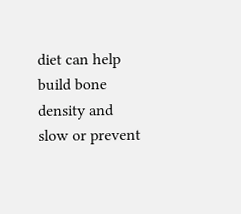diet can help build bone density and slow or prevent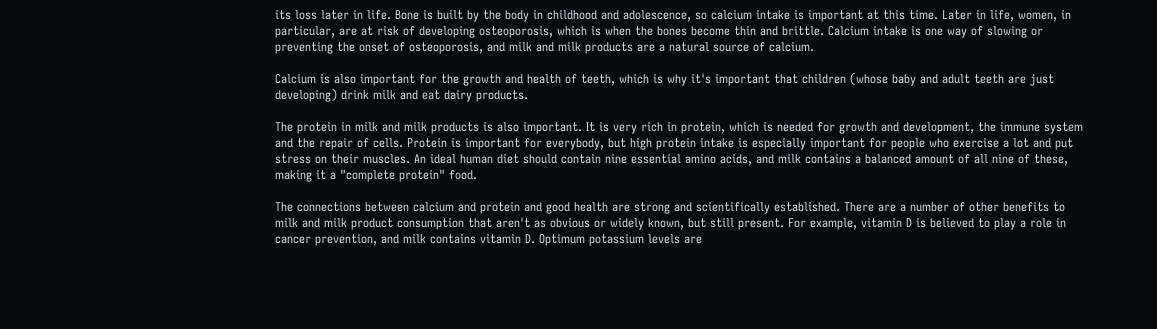its loss later in life. Bone is built by the body in childhood and adolescence, so calcium intake is important at this time. Later in life, women, in particular, are at risk of developing osteoporosis, which is when the bones become thin and brittle. Calcium intake is one way of slowing or preventing the onset of osteoporosis, and milk and milk products are a natural source of calcium.

Calcium is also important for the growth and health of teeth, which is why it's important that children (whose baby and adult teeth are just developing) drink milk and eat dairy products.

The protein in milk and milk products is also important. It is very rich in protein, which is needed for growth and development, the immune system and the repair of cells. Protein is important for everybody, but high protein intake is especially important for people who exercise a lot and put stress on their muscles. An ideal human diet should contain nine essential amino acids, and milk contains a balanced amount of all nine of these, making it a "complete protein" food.

The connections between calcium and protein and good health are strong and scientifically established. There are a number of other benefits to milk and milk product consumption that aren't as obvious or widely known, but still present. For example, vitamin D is believed to play a role in cancer prevention, and milk contains vitamin D. Optimum potassium levels are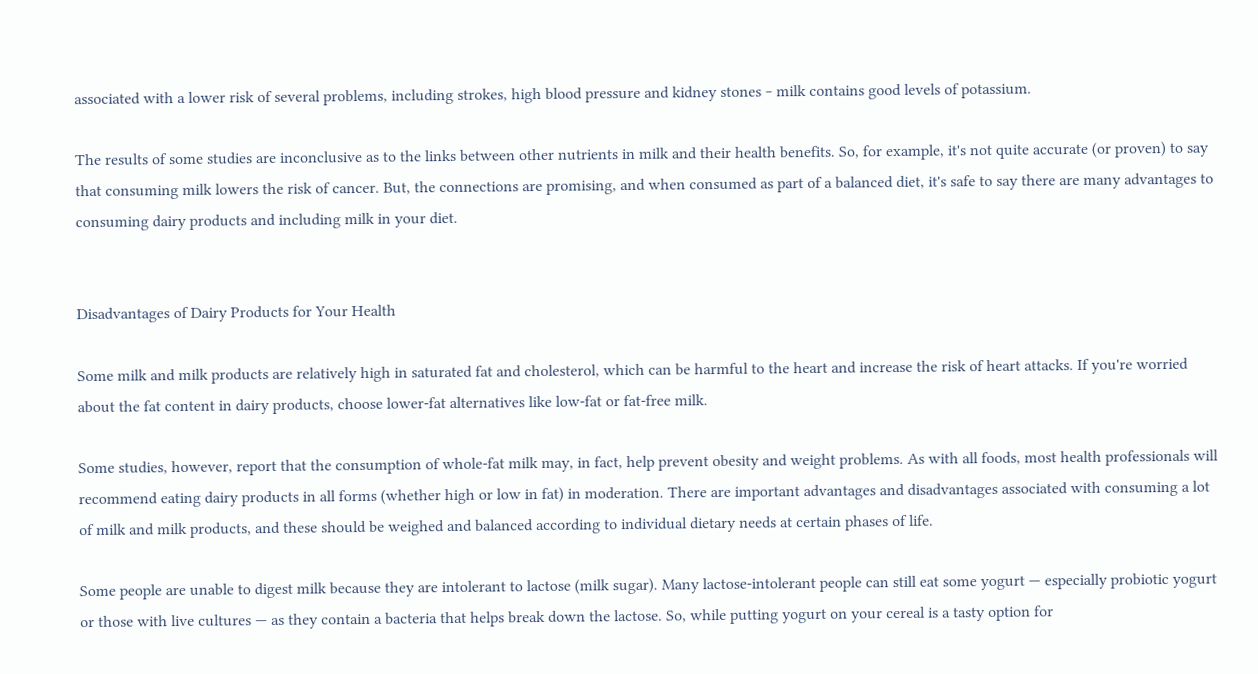associated with a lower risk of several problems, including strokes, high blood pressure and kidney stones ‒ milk contains good levels of potassium.

The results of some studies are inconclusive as to the links between other nutrients in milk and their health benefits. So, for example, it's not quite accurate (or proven) to say that consuming milk lowers the risk of cancer. But, the connections are promising, and when consumed as part of a balanced diet, it's safe to say there are many advantages to consuming dairy products and including milk in your diet.


Disadvantages of Dairy Products for Your Health

Some milk and milk products are relatively high in saturated fat and cholesterol, which can be harmful to the heart and increase the risk of heart attacks. If you're worried about the fat content in dairy products, choose lower-fat alternatives like low-fat or fat-free milk.

Some studies, however, report that the consumption of whole-fat milk may, in fact, help prevent obesity and weight problems. As with all foods, most health professionals will recommend eating dairy products in all forms (whether high or low in fat) in moderation. There are important advantages and disadvantages associated with consuming a lot of milk and milk products, and these should be weighed and balanced according to individual dietary needs at certain phases of life.

Some people are unable to digest milk because they are intolerant to lactose (milk sugar). Many lactose-intolerant people can still eat some yogurt — especially probiotic yogurt or those with live cultures — as they contain a bacteria that helps break down the lactose. So, while putting yogurt on your cereal is a tasty option for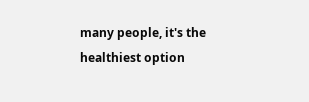many people, it's the healthiest option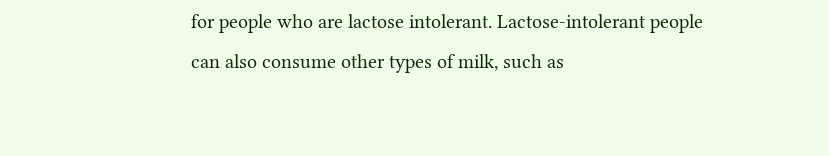for people who are lactose intolerant. Lactose-intolerant people can also consume other types of milk, such as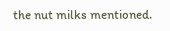the nut milks mentioned.